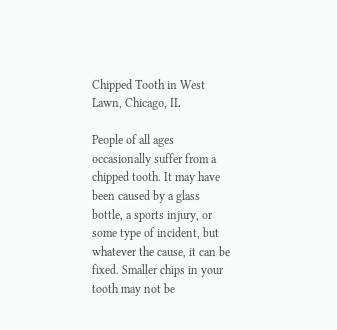Chipped Tooth in West Lawn, Chicago, IL

People of all ages occasionally suffer from a chipped tooth. It may have been caused by a glass bottle, a sports injury, or some type of incident, but whatever the cause, it can be fixed. Smaller chips in your tooth may not be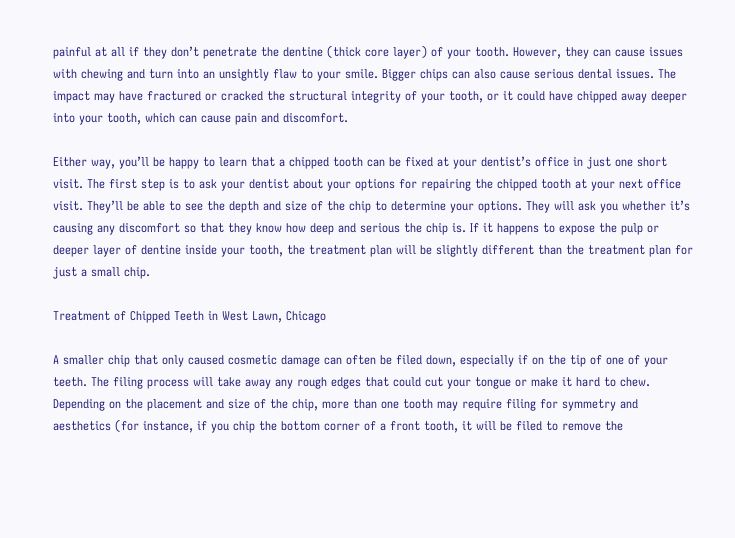painful at all if they don’t penetrate the dentine (thick core layer) of your tooth. However, they can cause issues with chewing and turn into an unsightly flaw to your smile. Bigger chips can also cause serious dental issues. The impact may have fractured or cracked the structural integrity of your tooth, or it could have chipped away deeper into your tooth, which can cause pain and discomfort.

Either way, you’ll be happy to learn that a chipped tooth can be fixed at your dentist’s office in just one short visit. The first step is to ask your dentist about your options for repairing the chipped tooth at your next office visit. They’ll be able to see the depth and size of the chip to determine your options. They will ask you whether it’s causing any discomfort so that they know how deep and serious the chip is. If it happens to expose the pulp or deeper layer of dentine inside your tooth, the treatment plan will be slightly different than the treatment plan for just a small chip.

Treatment of Chipped Teeth in West Lawn, Chicago

A smaller chip that only caused cosmetic damage can often be filed down, especially if on the tip of one of your teeth. The filing process will take away any rough edges that could cut your tongue or make it hard to chew. Depending on the placement and size of the chip, more than one tooth may require filing for symmetry and aesthetics (for instance, if you chip the bottom corner of a front tooth, it will be filed to remove the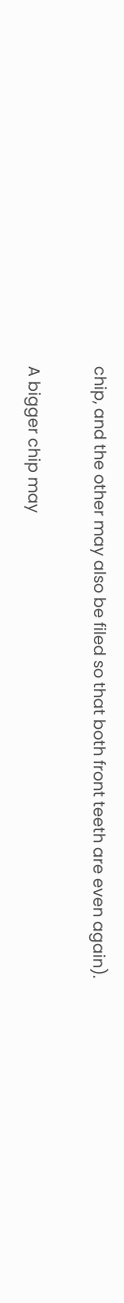chip, and the other may also be filed so that both front teeth are even again).

A bigger chip may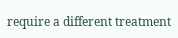require a different treatment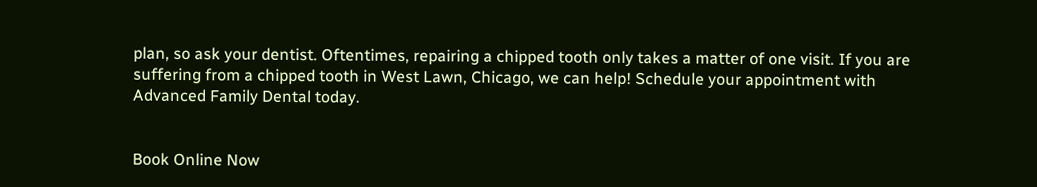plan, so ask your dentist. Oftentimes, repairing a chipped tooth only takes a matter of one visit. If you are suffering from a chipped tooth in West Lawn, Chicago, we can help! Schedule your appointment with Advanced Family Dental today.


Book Online Now